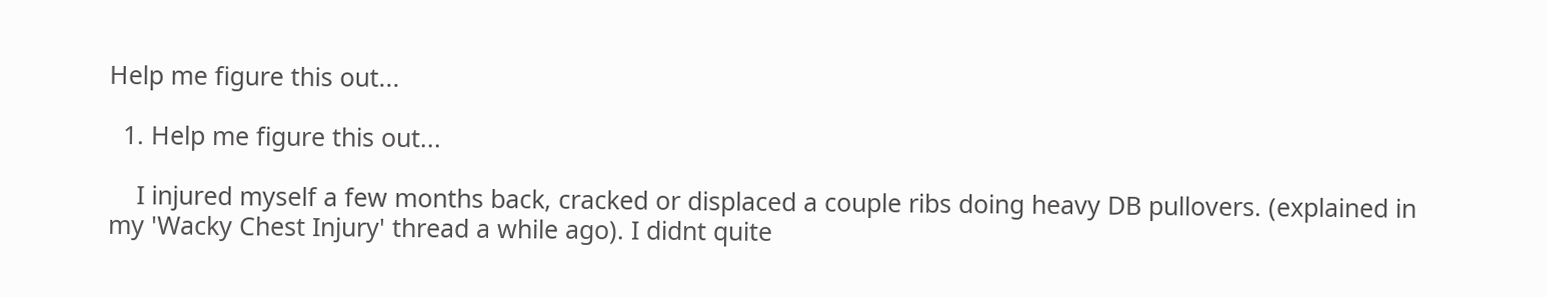Help me figure this out...

  1. Help me figure this out...

    I injured myself a few months back, cracked or displaced a couple ribs doing heavy DB pullovers. (explained in my 'Wacky Chest Injury' thread a while ago). I didnt quite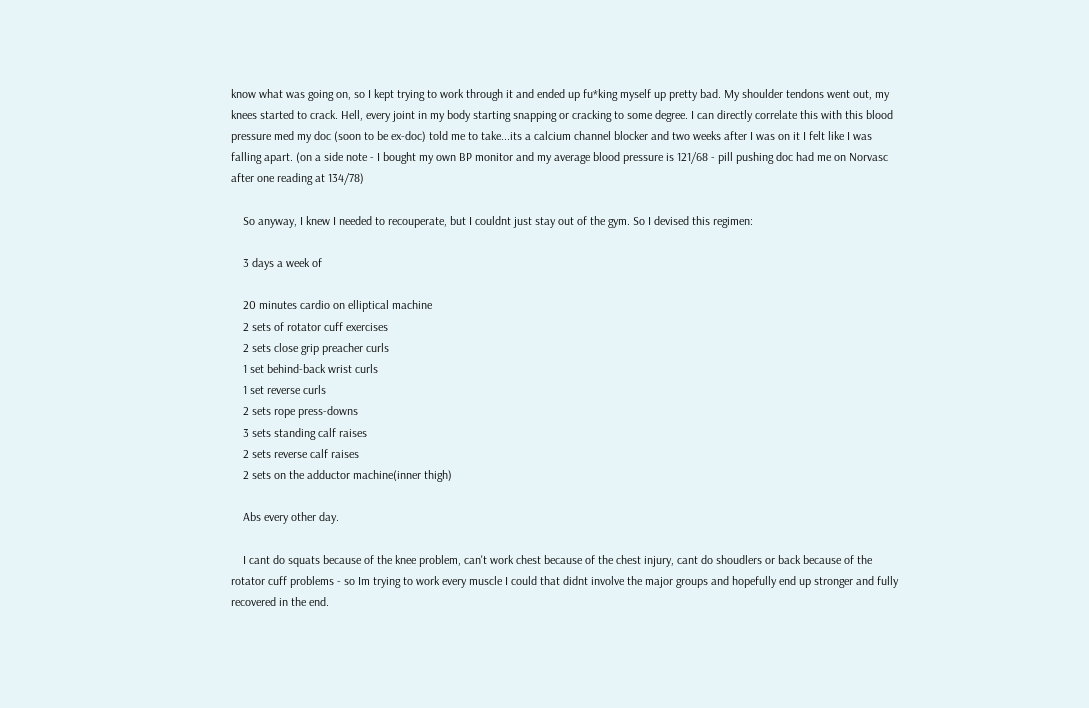know what was going on, so I kept trying to work through it and ended up fu*king myself up pretty bad. My shoulder tendons went out, my knees started to crack. Hell, every joint in my body starting snapping or cracking to some degree. I can directly correlate this with this blood pressure med my doc (soon to be ex-doc) told me to take...its a calcium channel blocker and two weeks after I was on it I felt like I was falling apart. (on a side note - I bought my own BP monitor and my average blood pressure is 121/68 - pill pushing doc had me on Norvasc after one reading at 134/78)

    So anyway, I knew I needed to recouperate, but I couldnt just stay out of the gym. So I devised this regimen:

    3 days a week of

    20 minutes cardio on elliptical machine
    2 sets of rotator cuff exercises
    2 sets close grip preacher curls
    1 set behind-back wrist curls
    1 set reverse curls
    2 sets rope press-downs
    3 sets standing calf raises
    2 sets reverse calf raises
    2 sets on the adductor machine(inner thigh)

    Abs every other day.

    I cant do squats because of the knee problem, can't work chest because of the chest injury, cant do shoudlers or back because of the rotator cuff problems - so Im trying to work every muscle I could that didnt involve the major groups and hopefully end up stronger and fully recovered in the end.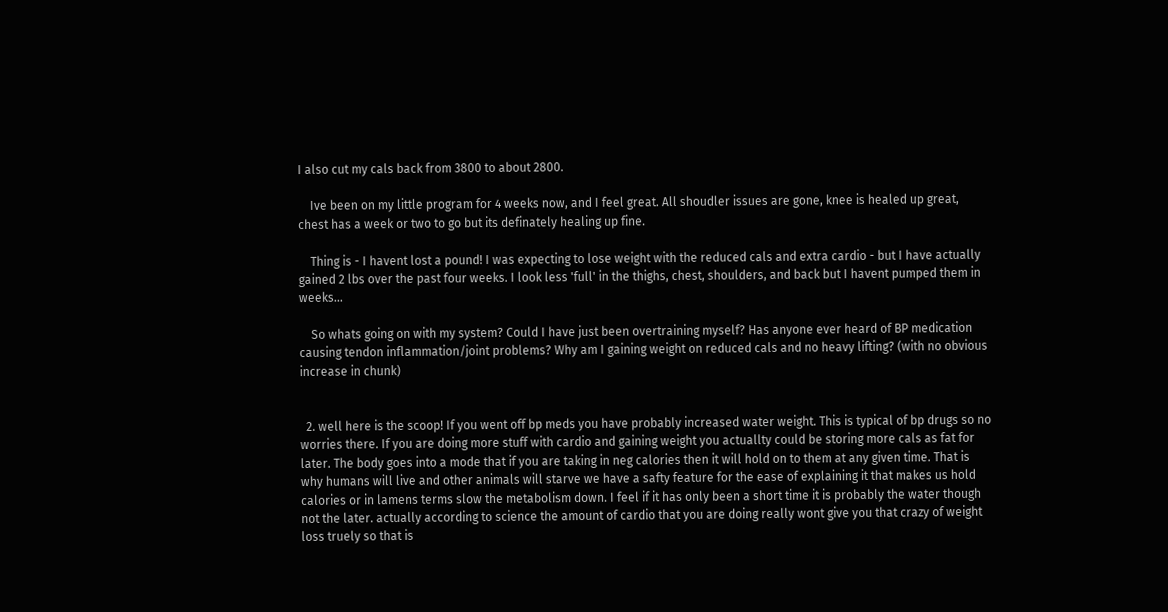I also cut my cals back from 3800 to about 2800.

    Ive been on my little program for 4 weeks now, and I feel great. All shoudler issues are gone, knee is healed up great, chest has a week or two to go but its definately healing up fine.

    Thing is - I havent lost a pound! I was expecting to lose weight with the reduced cals and extra cardio - but I have actually gained 2 lbs over the past four weeks. I look less 'full' in the thighs, chest, shoulders, and back but I havent pumped them in weeks...

    So whats going on with my system? Could I have just been overtraining myself? Has anyone ever heard of BP medication causing tendon inflammation/joint problems? Why am I gaining weight on reduced cals and no heavy lifting? (with no obvious increase in chunk)


  2. well here is the scoop! If you went off bp meds you have probably increased water weight. This is typical of bp drugs so no worries there. If you are doing more stuff with cardio and gaining weight you actuallty could be storing more cals as fat for later. The body goes into a mode that if you are taking in neg calories then it will hold on to them at any given time. That is why humans will live and other animals will starve we have a safty feature for the ease of explaining it that makes us hold calories or in lamens terms slow the metabolism down. I feel if it has only been a short time it is probably the water though not the later. actually according to science the amount of cardio that you are doing really wont give you that crazy of weight loss truely so that is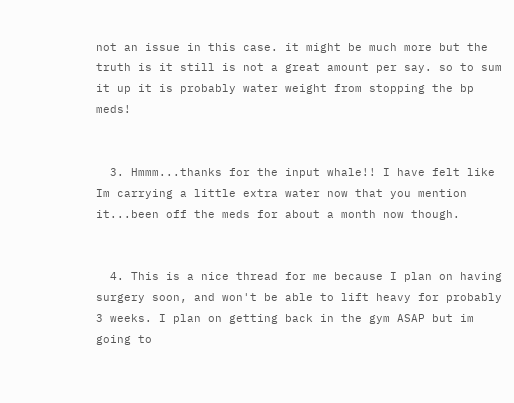not an issue in this case. it might be much more but the truth is it still is not a great amount per say. so to sum it up it is probably water weight from stopping the bp meds!


  3. Hmmm...thanks for the input whale!! I have felt like Im carrying a little extra water now that you mention it...been off the meds for about a month now though.


  4. This is a nice thread for me because I plan on having surgery soon, and won't be able to lift heavy for probably 3 weeks. I plan on getting back in the gym ASAP but im going to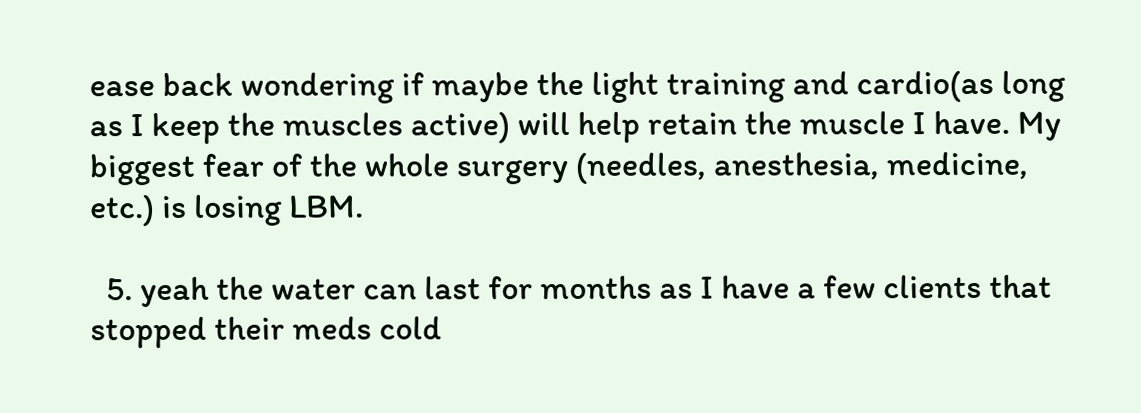ease back wondering if maybe the light training and cardio(as long as I keep the muscles active) will help retain the muscle I have. My biggest fear of the whole surgery (needles, anesthesia, medicine, etc.) is losing LBM.

  5. yeah the water can last for months as I have a few clients that stopped their meds cold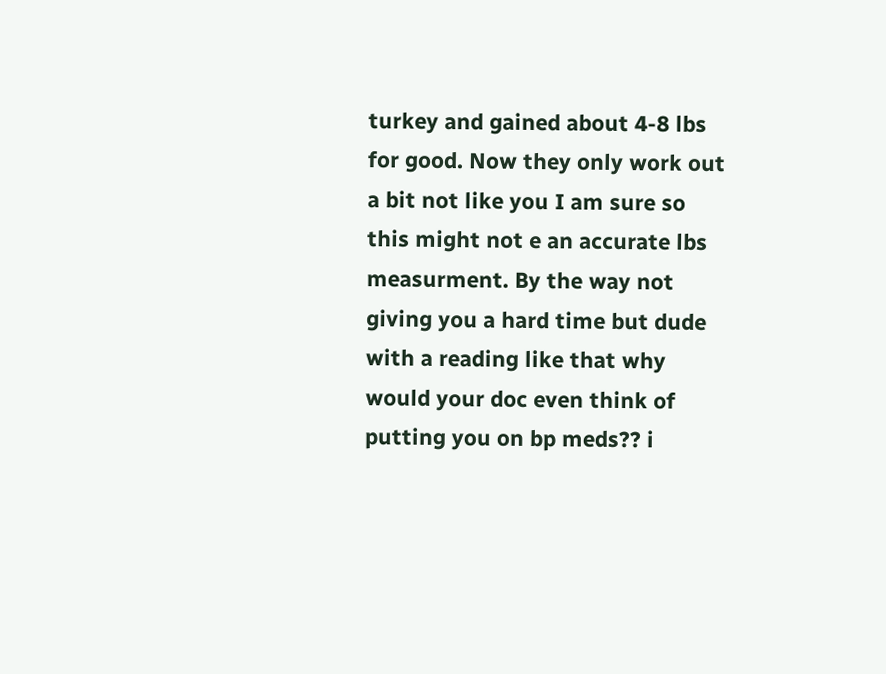turkey and gained about 4-8 lbs for good. Now they only work out a bit not like you I am sure so this might not e an accurate lbs measurment. By the way not giving you a hard time but dude with a reading like that why would your doc even think of putting you on bp meds?? i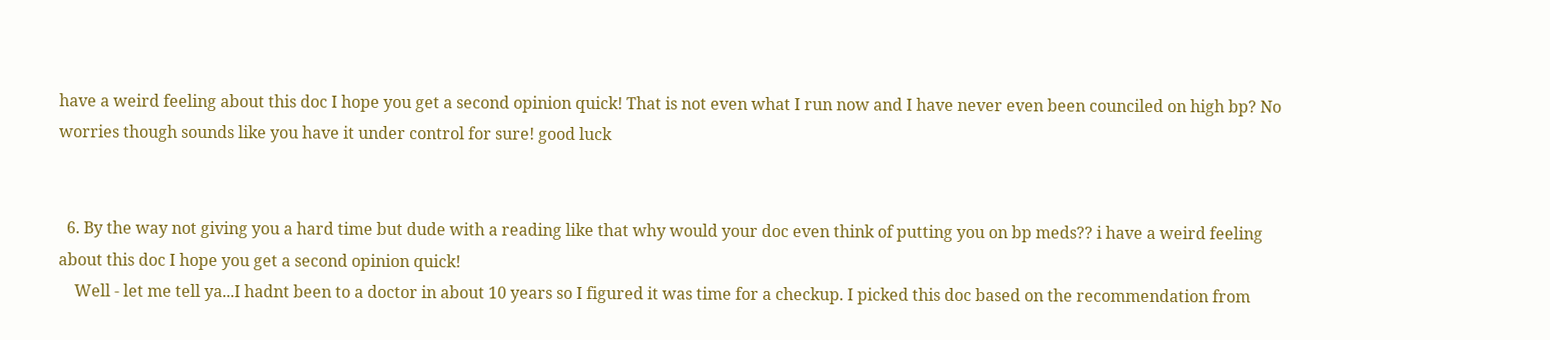have a weird feeling about this doc I hope you get a second opinion quick! That is not even what I run now and I have never even been counciled on high bp? No worries though sounds like you have it under control for sure! good luck


  6. By the way not giving you a hard time but dude with a reading like that why would your doc even think of putting you on bp meds?? i have a weird feeling about this doc I hope you get a second opinion quick!
    Well - let me tell ya...I hadnt been to a doctor in about 10 years so I figured it was time for a checkup. I picked this doc based on the recommendation from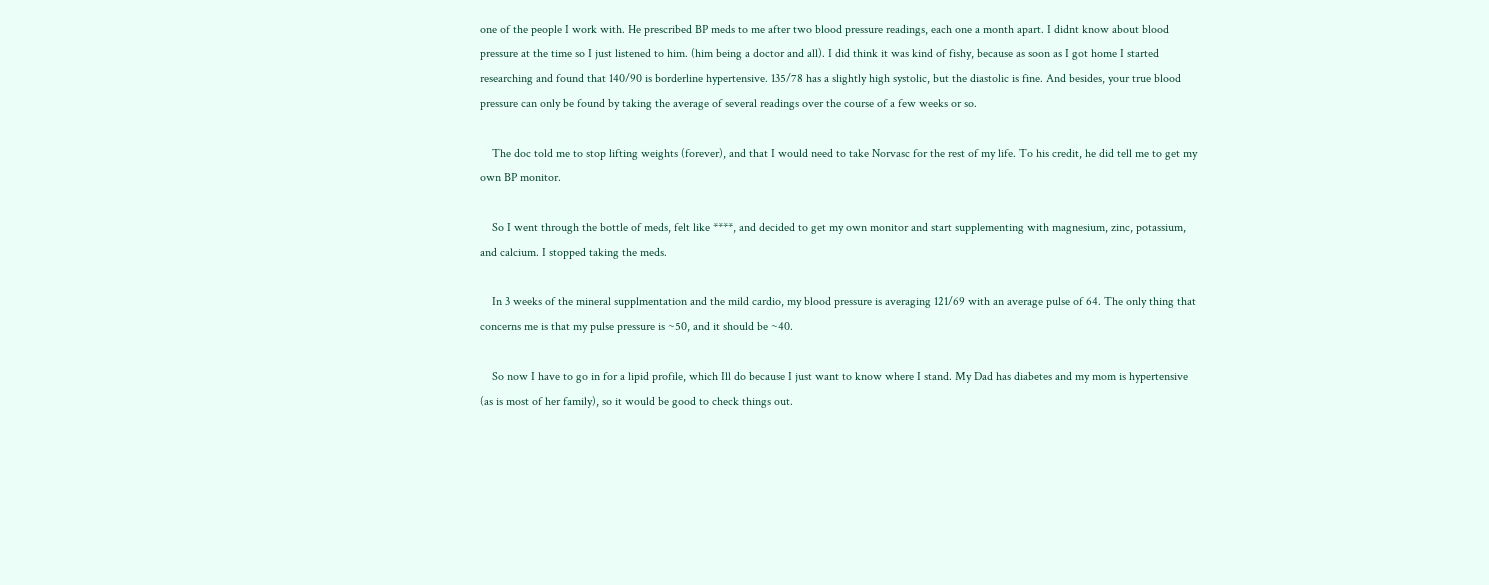one of the people I work with. He prescribed BP meds to me after two blood pressure readings, each one a month apart. I didnt know about blood pressure at the time so I just listened to him. (him being a doctor and all). I did think it was kind of fishy, because as soon as I got home I started researching and found that 140/90 is borderline hypertensive. 135/78 has a slightly high systolic, but the diastolic is fine. And besides, your true blood pressure can only be found by taking the average of several readings over the course of a few weeks or so.

    The doc told me to stop lifting weights (forever), and that I would need to take Norvasc for the rest of my life. To his credit, he did tell me to get my own BP monitor.

    So I went through the bottle of meds, felt like ****, and decided to get my own monitor and start supplementing with magnesium, zinc, potassium, and calcium. I stopped taking the meds.

    In 3 weeks of the mineral supplmentation and the mild cardio, my blood pressure is averaging 121/69 with an average pulse of 64. The only thing that concerns me is that my pulse pressure is ~50, and it should be ~40.

    So now I have to go in for a lipid profile, which Ill do because I just want to know where I stand. My Dad has diabetes and my mom is hypertensive (as is most of her family), so it would be good to check things out.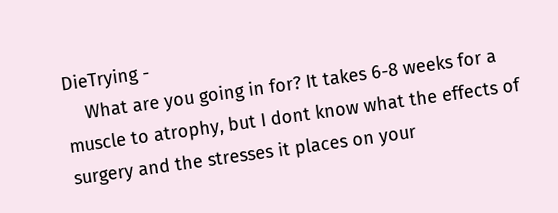DieTrying -
    What are you going in for? It takes 6-8 weeks for a muscle to atrophy, but I dont know what the effects of surgery and the stresses it places on your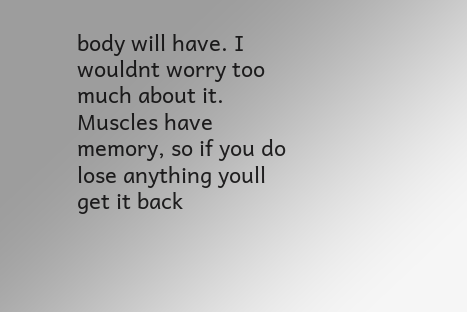body will have. I wouldnt worry too much about it. Muscles have memory, so if you do lose anything youll get it back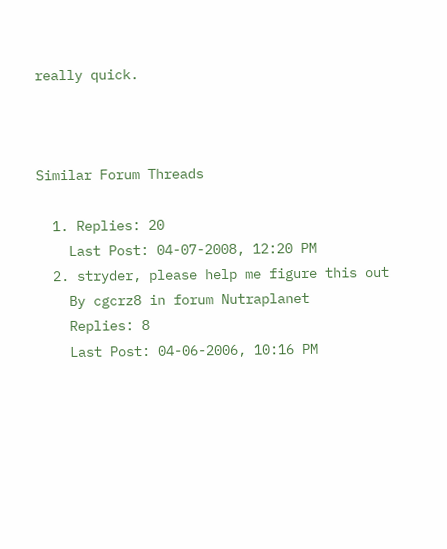really quick.



Similar Forum Threads

  1. Replies: 20
    Last Post: 04-07-2008, 12:20 PM
  2. stryder, please help me figure this out
    By cgcrz8 in forum Nutraplanet
    Replies: 8
    Last Post: 04-06-2006, 10:16 PM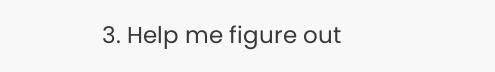3. Help me figure out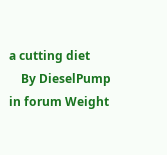a cutting diet
    By DieselPump in forum Weight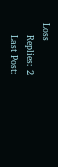Loss
    Replies: 2
    Last Post: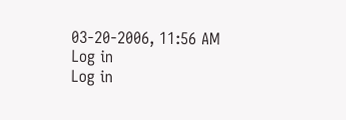03-20-2006, 11:56 AM
Log in
Log in